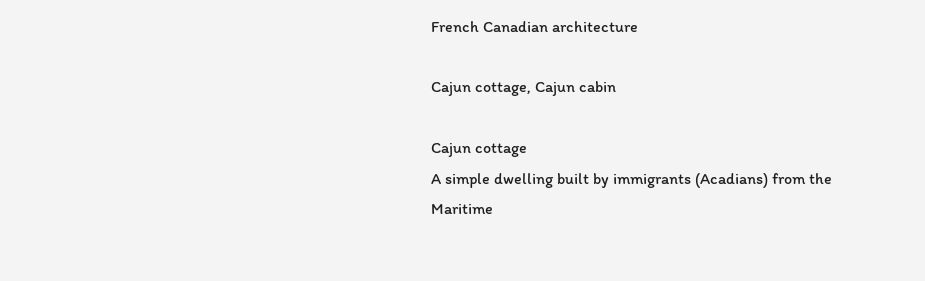French Canadian architecture

Cajun cottage, Cajun cabin

Cajun cottage
A simple dwelling built by immigrants (Acadians) from the Maritime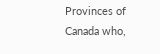Provinces of Canada who,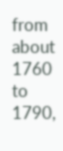from about 1760 to 1790,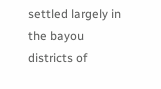settled largely in the bayou districts of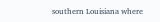southern Louisiana where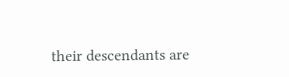their descendants are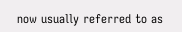now usually referred to as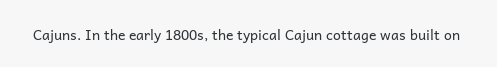Cajuns. In the early 1800s, the typical Cajun cottage was built on